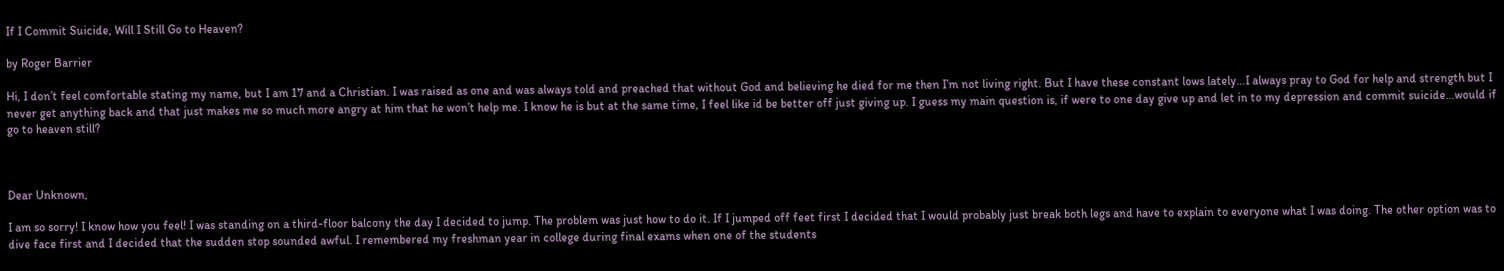If I Commit Suicide, Will I Still Go to Heaven?

by Roger Barrier

Hi, I don’t feel comfortable stating my name, but I am 17 and a Christian. I was raised as one and was always told and preached that without God and believing he died for me then I’m not living right. But I have these constant lows lately…I always pray to God for help and strength but I never get anything back and that just makes me so much more angry at him that he won’t help me. I know he is but at the same time, I feel like id be better off just giving up. I guess my main question is, if were to one day give up and let in to my depression and commit suicide…would if go to heaven still?



Dear Unknown,

I am so sorry! I know how you feel! I was standing on a third-floor balcony the day I decided to jump. The problem was just how to do it. If I jumped off feet first I decided that I would probably just break both legs and have to explain to everyone what I was doing. The other option was to dive face first and I decided that the sudden stop sounded awful. I remembered my freshman year in college during final exams when one of the students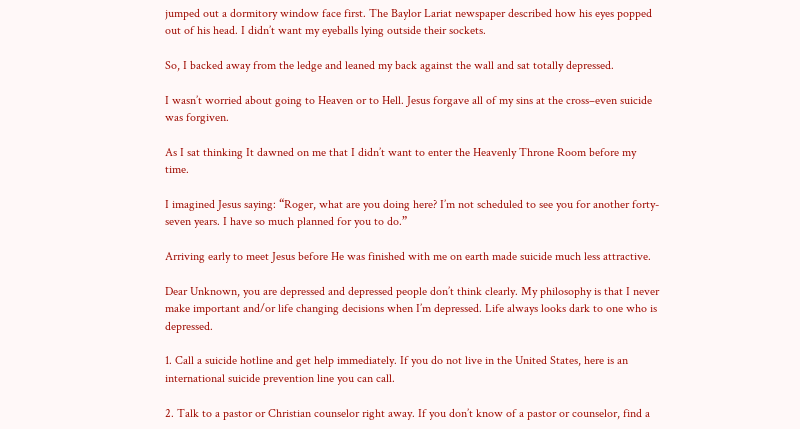jumped out a dormitory window face first. The Baylor Lariat newspaper described how his eyes popped out of his head. I didn’t want my eyeballs lying outside their sockets.

So, I backed away from the ledge and leaned my back against the wall and sat totally depressed.

I wasn’t worried about going to Heaven or to Hell. Jesus forgave all of my sins at the cross–even suicide was forgiven.

As I sat thinking It dawned on me that I didn’t want to enter the Heavenly Throne Room before my time.

I imagined Jesus saying: “Roger, what are you doing here? I’m not scheduled to see you for another forty-seven years. I have so much planned for you to do.”

Arriving early to meet Jesus before He was finished with me on earth made suicide much less attractive.

Dear Unknown, you are depressed and depressed people don’t think clearly. My philosophy is that I never make important and/or life changing decisions when I’m depressed. Life always looks dark to one who is depressed.

1. Call a suicide hotline and get help immediately. If you do not live in the United States, here is an international suicide prevention line you can call.

2. Talk to a pastor or Christian counselor right away. If you don’t know of a pastor or counselor, find a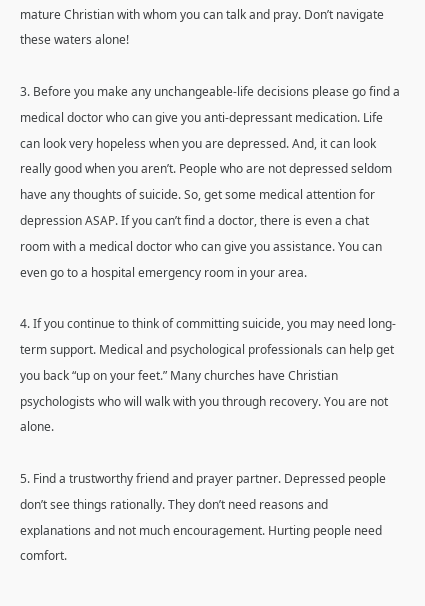mature Christian with whom you can talk and pray. Don’t navigate these waters alone!

3. Before you make any unchangeable-life decisions please go find a medical doctor who can give you anti-depressant medication. Life can look very hopeless when you are depressed. And, it can look really good when you aren’t. People who are not depressed seldom have any thoughts of suicide. So, get some medical attention for depression ASAP. If you can’t find a doctor, there is even a chat room with a medical doctor who can give you assistance. You can even go to a hospital emergency room in your area.

4. If you continue to think of committing suicide, you may need long-term support. Medical and psychological professionals can help get you back “up on your feet.” Many churches have Christian psychologists who will walk with you through recovery. You are not alone.

5. Find a trustworthy friend and prayer partner. Depressed people don’t see things rationally. They don’t need reasons and explanations and not much encouragement. Hurting people need comfort.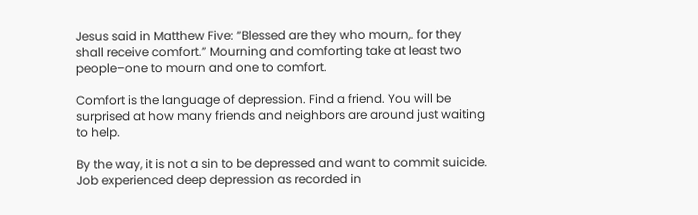Jesus said in Matthew Five: “Blessed are they who mourn,. for they shall receive comfort.” Mourning and comforting take at least two people–one to mourn and one to comfort.

Comfort is the language of depression. Find a friend. You will be surprised at how many friends and neighbors are around just waiting to help.

By the way, it is not a sin to be depressed and want to commit suicide. Job experienced deep depression as recorded in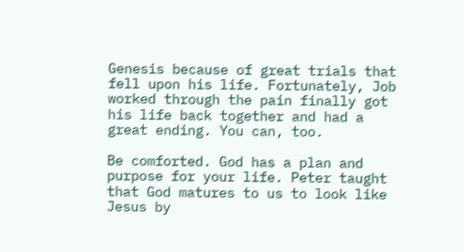Genesis because of great trials that fell upon his life. Fortunately, Job worked through the pain finally got his life back together and had a great ending. You can, too.

Be comforted. God has a plan and purpose for your life. Peter taught that God matures to us to look like Jesus by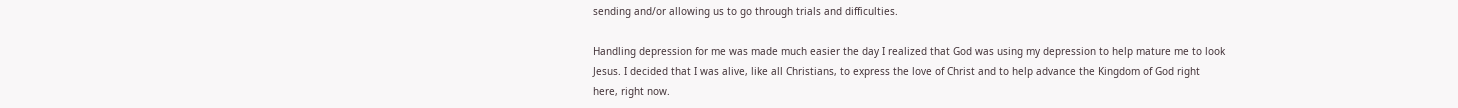sending and/or allowing us to go through trials and difficulties.

Handling depression for me was made much easier the day I realized that God was using my depression to help mature me to look Jesus. I decided that I was alive, like all Christians, to express the love of Christ and to help advance the Kingdom of God right here, right now.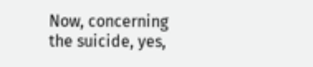Now, concerning the suicide, yes,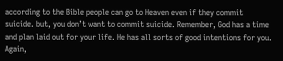according to the Bible people can go to Heaven even if they commit suicide. but, you don’t want to commit suicide. Remember, God has a time and plan laid out for your life. He has all sorts of good intentions for you. Again,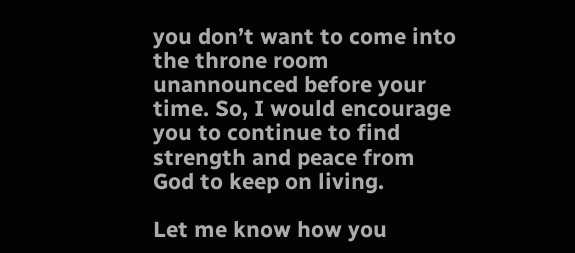you don’t want to come into the throne room unannounced before your time. So, I would encourage you to continue to find strength and peace from God to keep on living.

Let me know how you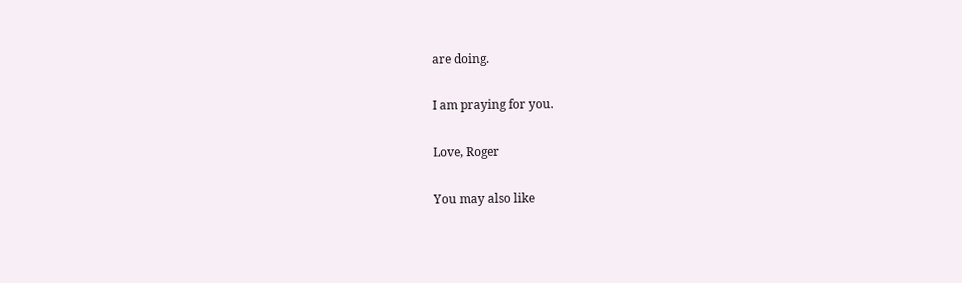are doing.

I am praying for you.

Love, Roger

You may also like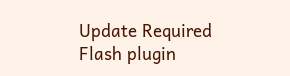Update Required Flash plugin